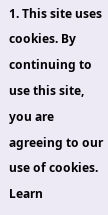1. This site uses cookies. By continuing to use this site, you are agreeing to our use of cookies. Learn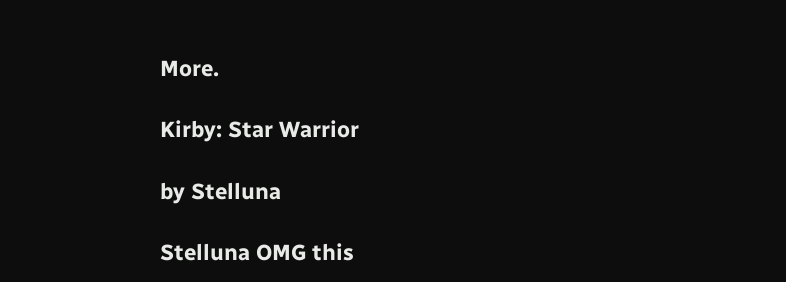More.

Kirby: Star Warrior

by Stelluna

Stelluna OMG this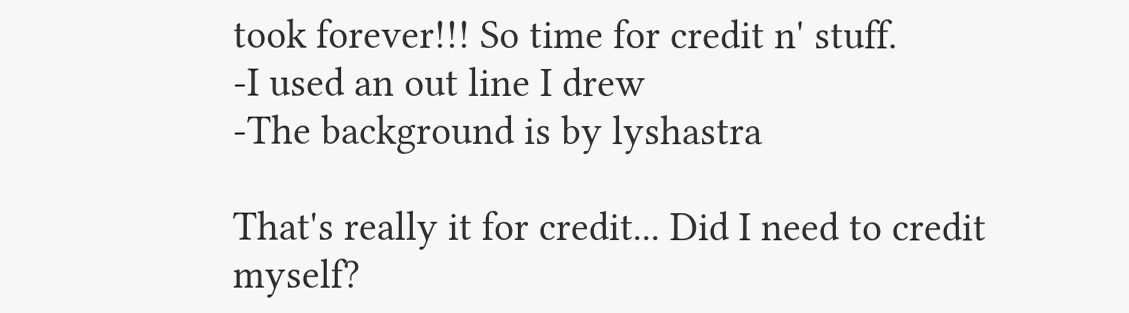took forever!!! So time for credit n' stuff.
-I used an out line I drew
-The background is by lyshastra

That's really it for credit... Did I need to credit myself?